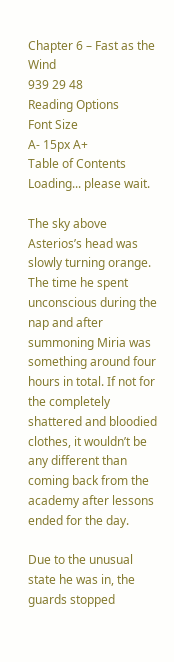Chapter 6 – Fast as the Wind
939 29 48
Reading Options
Font Size
A- 15px A+
Table of Contents
Loading... please wait.

The sky above Asterios’s head was slowly turning orange. The time he spent unconscious during the nap and after summoning Miria was something around four hours in total. If not for the completely shattered and bloodied clothes, it wouldn’t be any different than coming back from the academy after lessons ended for the day.

Due to the unusual state he was in, the guards stopped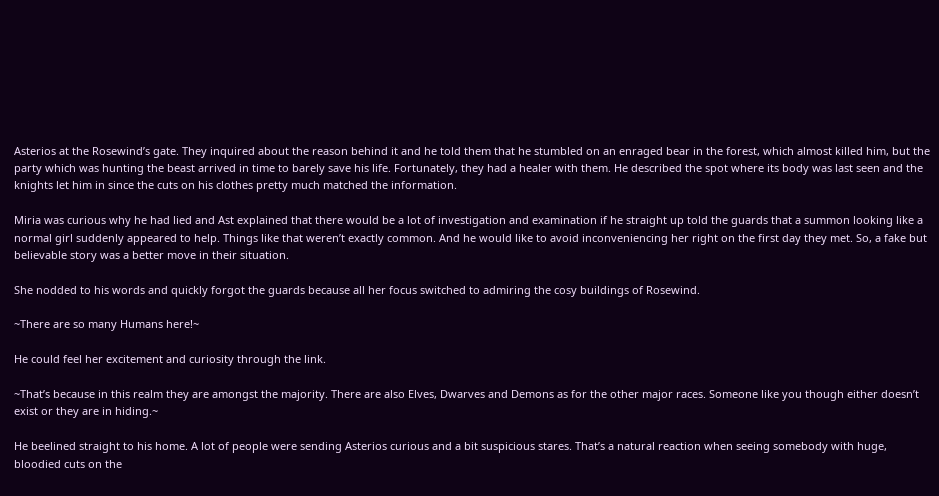Asterios at the Rosewind’s gate. They inquired about the reason behind it and he told them that he stumbled on an enraged bear in the forest, which almost killed him, but the party which was hunting the beast arrived in time to barely save his life. Fortunately, they had a healer with them. He described the spot where its body was last seen and the knights let him in since the cuts on his clothes pretty much matched the information.

Miria was curious why he had lied and Ast explained that there would be a lot of investigation and examination if he straight up told the guards that a summon looking like a normal girl suddenly appeared to help. Things like that weren’t exactly common. And he would like to avoid inconveniencing her right on the first day they met. So, a fake but believable story was a better move in their situation.

She nodded to his words and quickly forgot the guards because all her focus switched to admiring the cosy buildings of Rosewind.

~There are so many Humans here!~

He could feel her excitement and curiosity through the link.

~That’s because in this realm they are amongst the majority. There are also Elves, Dwarves and Demons as for the other major races. Someone like you though either doesn’t exist or they are in hiding.~

He beelined straight to his home. A lot of people were sending Asterios curious and a bit suspicious stares. That’s a natural reaction when seeing somebody with huge, bloodied cuts on the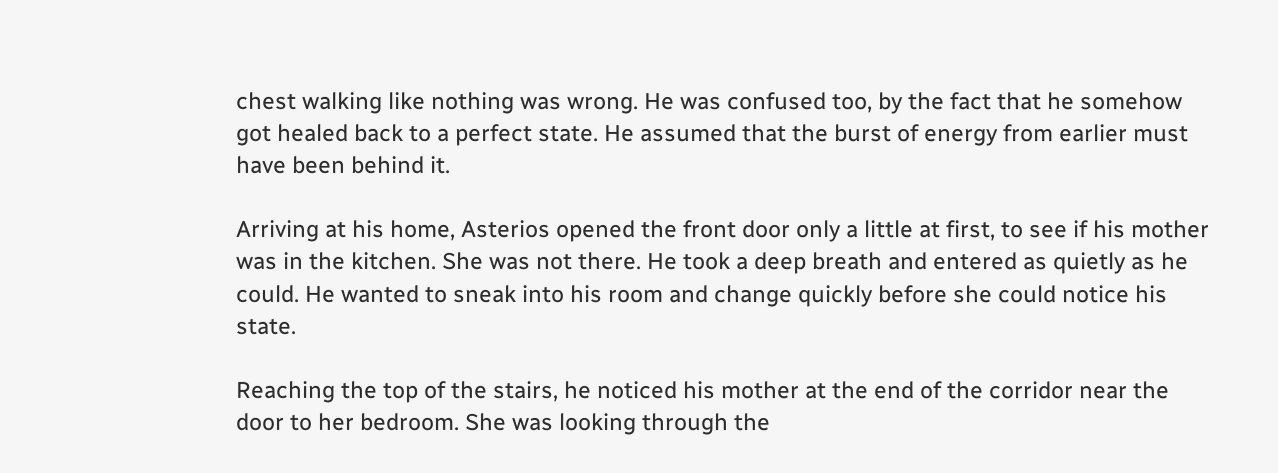chest walking like nothing was wrong. He was confused too, by the fact that he somehow got healed back to a perfect state. He assumed that the burst of energy from earlier must have been behind it.

Arriving at his home, Asterios opened the front door only a little at first, to see if his mother was in the kitchen. She was not there. He took a deep breath and entered as quietly as he could. He wanted to sneak into his room and change quickly before she could notice his state.

Reaching the top of the stairs, he noticed his mother at the end of the corridor near the door to her bedroom. She was looking through the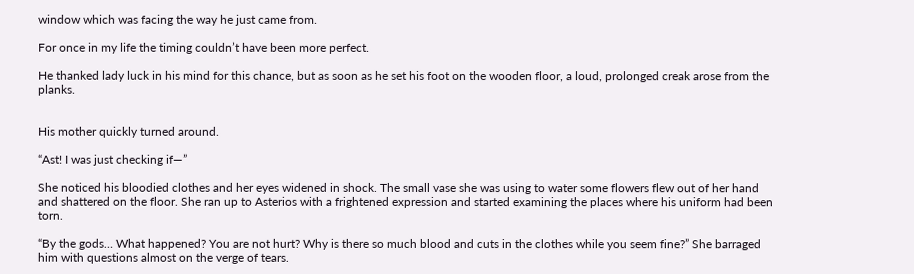window which was facing the way he just came from.

For once in my life the timing couldn’t have been more perfect.

He thanked lady luck in his mind for this chance, but as soon as he set his foot on the wooden floor, a loud, prolonged creak arose from the planks.


His mother quickly turned around.

“Ast! I was just checking if—”

She noticed his bloodied clothes and her eyes widened in shock. The small vase she was using to water some flowers flew out of her hand and shattered on the floor. She ran up to Asterios with a frightened expression and started examining the places where his uniform had been torn.

“By the gods… What happened? You are not hurt? Why is there so much blood and cuts in the clothes while you seem fine?” She barraged him with questions almost on the verge of tears.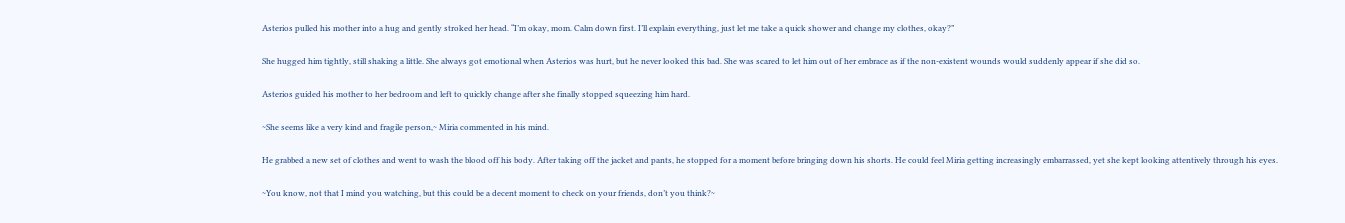Asterios pulled his mother into a hug and gently stroked her head. “I’m okay, mom. Calm down first. I’ll explain everything, just let me take a quick shower and change my clothes, okay?”

She hugged him tightly, still shaking a little. She always got emotional when Asterios was hurt, but he never looked this bad. She was scared to let him out of her embrace as if the non-existent wounds would suddenly appear if she did so.

Asterios guided his mother to her bedroom and left to quickly change after she finally stopped squeezing him hard.

~She seems like a very kind and fragile person,~ Miria commented in his mind.

He grabbed a new set of clothes and went to wash the blood off his body. After taking off the jacket and pants, he stopped for a moment before bringing down his shorts. He could feel Miria getting increasingly embarrassed, yet she kept looking attentively through his eyes.

~You know, not that I mind you watching, but this could be a decent moment to check on your friends, don’t you think?~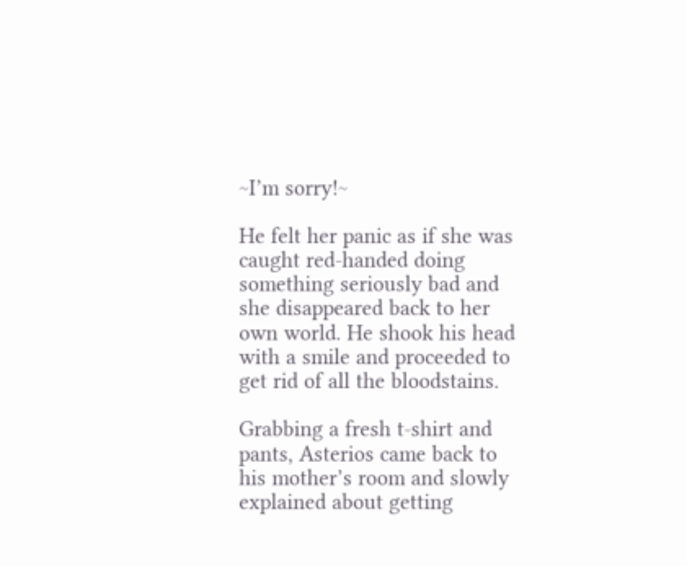~I’m sorry!~

He felt her panic as if she was caught red-handed doing something seriously bad and she disappeared back to her own world. He shook his head with a smile and proceeded to get rid of all the bloodstains.

Grabbing a fresh t-shirt and pants, Asterios came back to his mother’s room and slowly explained about getting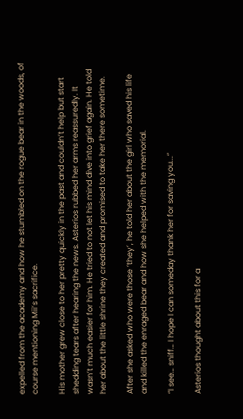expelled from the academy and how he stumbled on the rogue bear in the woods, of course mentioning Mii’s sacrifice.

His mother grew close to her pretty quickly in the past and couldn’t help but start shedding tears after hearing the news. Asterios rubbed her arms reassuredly. It wasn’t much easier for him. He tried to not let his mind dive into grief again. He told her about the little shrine they created and promised to take her there sometime.

After she asked who were those ‘they’, he told her about the girl who saved his life and killed the enraged bear and how she helped with the memorial.

“I see… sniff… I hope I can someday thank her for saving you...”

Asterios thought about this for a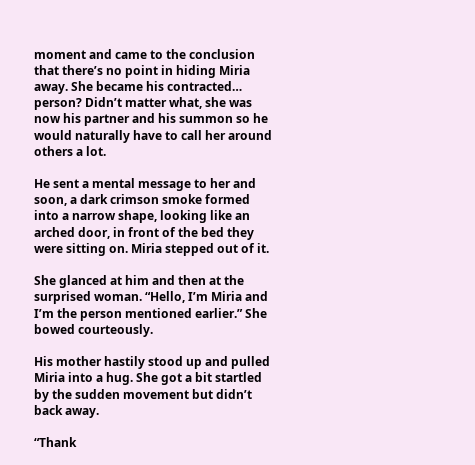moment and came to the conclusion that there’s no point in hiding Miria away. She became his contracted… person? Didn’t matter what, she was now his partner and his summon so he would naturally have to call her around others a lot.

He sent a mental message to her and soon, a dark crimson smoke formed into a narrow shape, looking like an arched door, in front of the bed they were sitting on. Miria stepped out of it.

She glanced at him and then at the surprised woman. “Hello, I’m Miria and I’m the person mentioned earlier.” She bowed courteously.

His mother hastily stood up and pulled Miria into a hug. She got a bit startled by the sudden movement but didn’t back away.

“Thank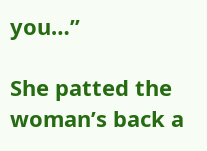you…”

She patted the woman’s back a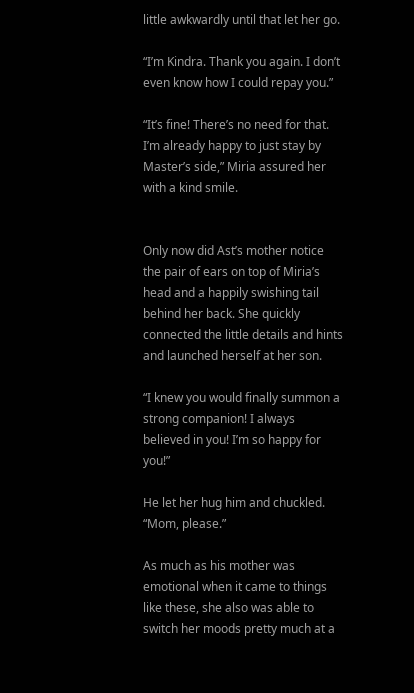little awkwardly until that let her go.

“I’m Kindra. Thank you again. I don’t even know how I could repay you.”

“It’s fine! There’s no need for that. I’m already happy to just stay by Master’s side,” Miria assured her with a kind smile.


Only now did Ast’s mother notice the pair of ears on top of Miria’s head and a happily swishing tail behind her back. She quickly connected the little details and hints and launched herself at her son.

“I knew you would finally summon a strong companion! I always believed in you! I’m so happy for you!”

He let her hug him and chuckled. “Mom, please.”

As much as his mother was emotional when it came to things like these, she also was able to switch her moods pretty much at a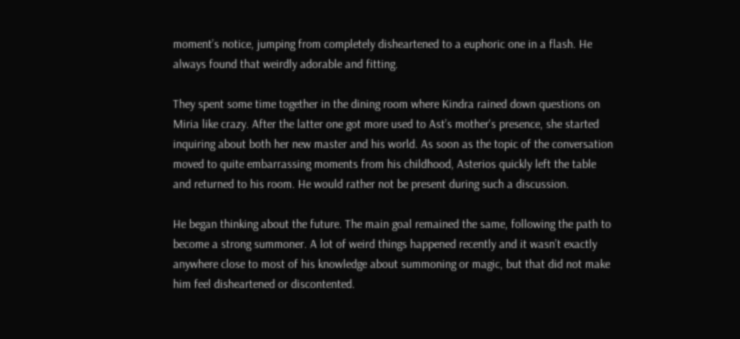moment’s notice, jumping from completely disheartened to a euphoric one in a flash. He always found that weirdly adorable and fitting.

They spent some time together in the dining room where Kindra rained down questions on Miria like crazy. After the latter one got more used to Ast’s mother's presence, she started inquiring about both her new master and his world. As soon as the topic of the conversation moved to quite embarrassing moments from his childhood, Asterios quickly left the table and returned to his room. He would rather not be present during such a discussion.

He began thinking about the future. The main goal remained the same, following the path to become a strong summoner. A lot of weird things happened recently and it wasn’t exactly anywhere close to most of his knowledge about summoning or magic, but that did not make him feel disheartened or discontented.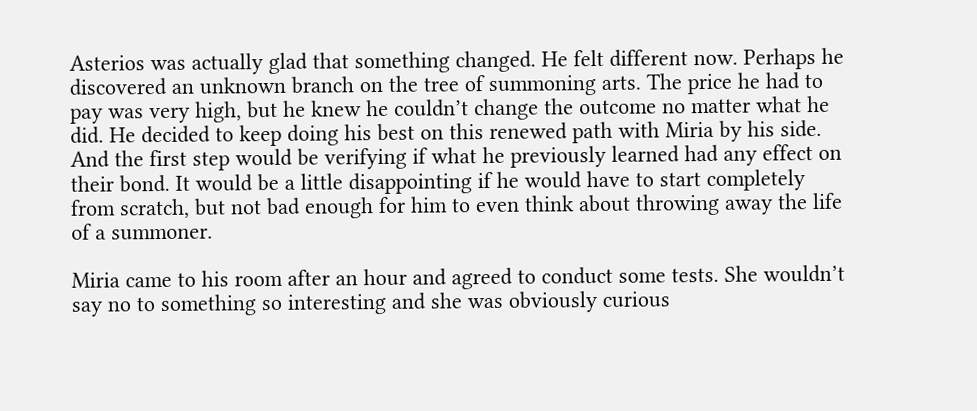Asterios was actually glad that something changed. He felt different now. Perhaps he discovered an unknown branch on the tree of summoning arts. The price he had to pay was very high, but he knew he couldn’t change the outcome no matter what he did. He decided to keep doing his best on this renewed path with Miria by his side. And the first step would be verifying if what he previously learned had any effect on their bond. It would be a little disappointing if he would have to start completely from scratch, but not bad enough for him to even think about throwing away the life of a summoner.

Miria came to his room after an hour and agreed to conduct some tests. She wouldn’t say no to something so interesting and she was obviously curious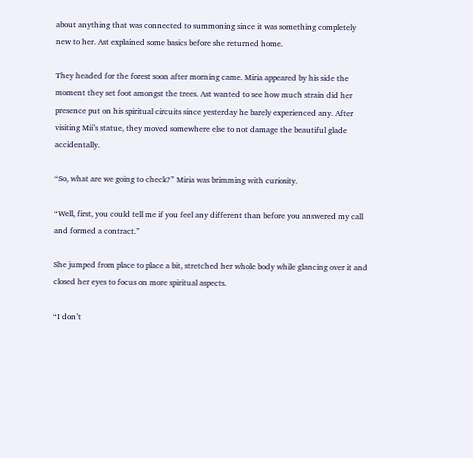about anything that was connected to summoning since it was something completely new to her. Ast explained some basics before she returned home.

They headed for the forest soon after morning came. Miria appeared by his side the moment they set foot amongst the trees. Ast wanted to see how much strain did her presence put on his spiritual circuits since yesterday he barely experienced any. After visiting Mii’s statue, they moved somewhere else to not damage the beautiful glade accidentally.

“So, what are we going to check?” Miria was brimming with curiosity.

“Well, first, you could tell me if you feel any different than before you answered my call and formed a contract.”

She jumped from place to place a bit, stretched her whole body while glancing over it and closed her eyes to focus on more spiritual aspects.

“I don’t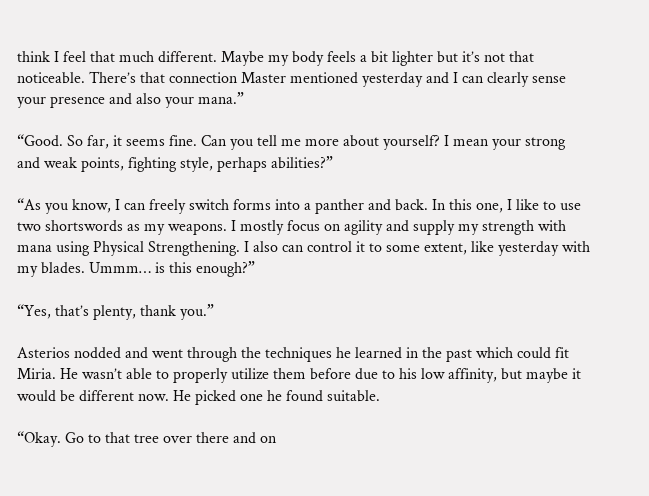think I feel that much different. Maybe my body feels a bit lighter but it’s not that noticeable. There’s that connection Master mentioned yesterday and I can clearly sense your presence and also your mana.”

“Good. So far, it seems fine. Can you tell me more about yourself? I mean your strong and weak points, fighting style, perhaps abilities?”

“As you know, I can freely switch forms into a panther and back. In this one, I like to use two shortswords as my weapons. I mostly focus on agility and supply my strength with mana using Physical Strengthening. I also can control it to some extent, like yesterday with my blades. Ummm… is this enough?”

“Yes, that’s plenty, thank you.”

Asterios nodded and went through the techniques he learned in the past which could fit Miria. He wasn’t able to properly utilize them before due to his low affinity, but maybe it would be different now. He picked one he found suitable.

“Okay. Go to that tree over there and on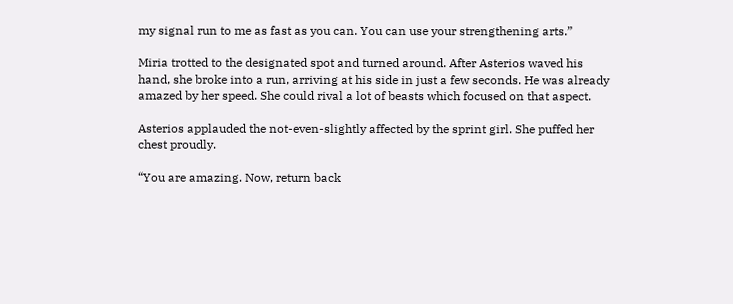my signal run to me as fast as you can. You can use your strengthening arts.”

Miria trotted to the designated spot and turned around. After Asterios waved his hand, she broke into a run, arriving at his side in just a few seconds. He was already amazed by her speed. She could rival a lot of beasts which focused on that aspect.

Asterios applauded the not-even-slightly affected by the sprint girl. She puffed her chest proudly.

“You are amazing. Now, return back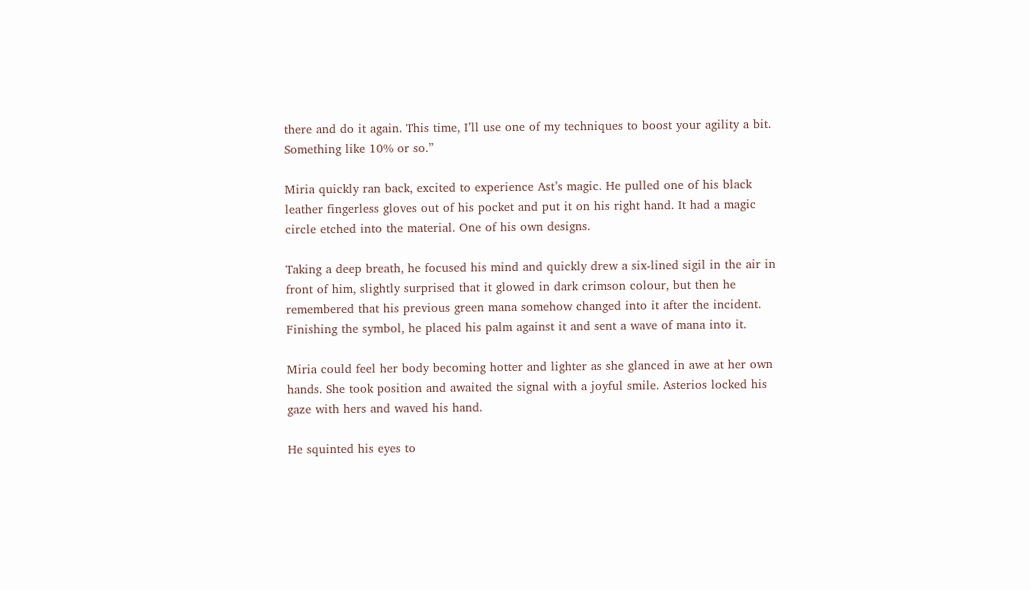there and do it again. This time, I’ll use one of my techniques to boost your agility a bit. Something like 10% or so.”

Miria quickly ran back, excited to experience Ast’s magic. He pulled one of his black leather fingerless gloves out of his pocket and put it on his right hand. It had a magic circle etched into the material. One of his own designs.

Taking a deep breath, he focused his mind and quickly drew a six-lined sigil in the air in front of him, slightly surprised that it glowed in dark crimson colour, but then he remembered that his previous green mana somehow changed into it after the incident. Finishing the symbol, he placed his palm against it and sent a wave of mana into it.

Miria could feel her body becoming hotter and lighter as she glanced in awe at her own hands. She took position and awaited the signal with a joyful smile. Asterios locked his gaze with hers and waved his hand.

He squinted his eyes to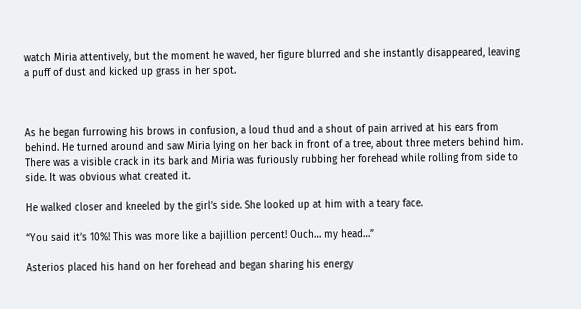watch Miria attentively, but the moment he waved, her figure blurred and she instantly disappeared, leaving a puff of dust and kicked up grass in her spot.



As he began furrowing his brows in confusion, a loud thud and a shout of pain arrived at his ears from behind. He turned around and saw Miria lying on her back in front of a tree, about three meters behind him. There was a visible crack in its bark and Miria was furiously rubbing her forehead while rolling from side to side. It was obvious what created it.

He walked closer and kneeled by the girl’s side. She looked up at him with a teary face.

“You said it’s 10%! This was more like a bajillion percent! Ouch… my head…”

Asterios placed his hand on her forehead and began sharing his energy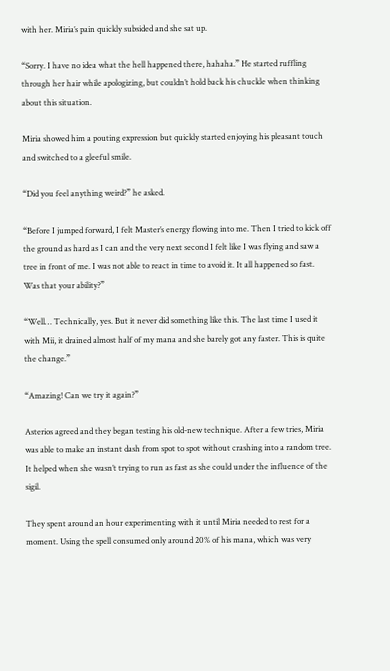with her. Miria’s pain quickly subsided and she sat up.

“Sorry. I have no idea what the hell happened there, hahaha.” He started ruffling through her hair while apologizing, but couldn’t hold back his chuckle when thinking about this situation.

Miria showed him a pouting expression but quickly started enjoying his pleasant touch and switched to a gleeful smile.

“Did you feel anything weird?” he asked.

“Before I jumped forward, I felt Master’s energy flowing into me. Then I tried to kick off the ground as hard as I can and the very next second I felt like I was flying and saw a tree in front of me. I was not able to react in time to avoid it. It all happened so fast. Was that your ability?”

“Well… Technically, yes. But it never did something like this. The last time I used it with Mii, it drained almost half of my mana and she barely got any faster. This is quite the change.”

“Amazing! Can we try it again?”

Asterios agreed and they began testing his old-new technique. After a few tries, Miria was able to make an instant dash from spot to spot without crashing into a random tree. It helped when she wasn’t trying to run as fast as she could under the influence of the sigil.

They spent around an hour experimenting with it until Miria needed to rest for a moment. Using the spell consumed only around 20% of his mana, which was very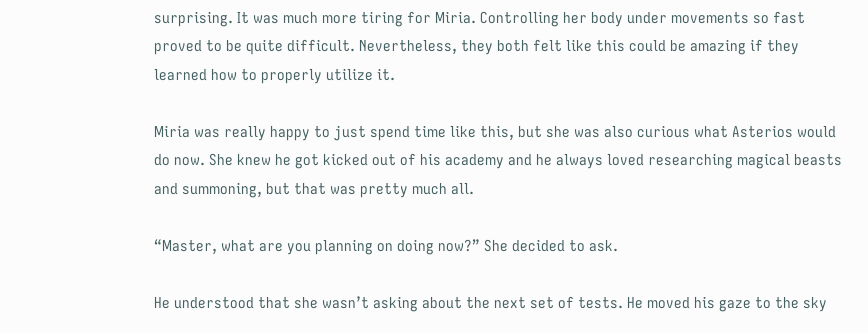surprising. It was much more tiring for Miria. Controlling her body under movements so fast proved to be quite difficult. Nevertheless, they both felt like this could be amazing if they learned how to properly utilize it.

Miria was really happy to just spend time like this, but she was also curious what Asterios would do now. She knew he got kicked out of his academy and he always loved researching magical beasts and summoning, but that was pretty much all.

“Master, what are you planning on doing now?” She decided to ask.

He understood that she wasn’t asking about the next set of tests. He moved his gaze to the sky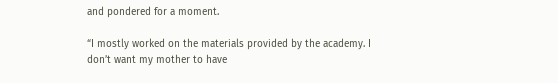and pondered for a moment.

“I mostly worked on the materials provided by the academy. I don’t want my mother to have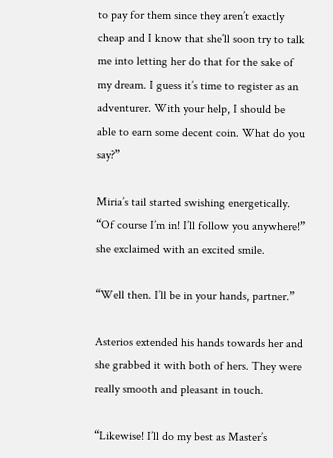to pay for them since they aren’t exactly cheap and I know that she’ll soon try to talk me into letting her do that for the sake of my dream. I guess it’s time to register as an adventurer. With your help, I should be able to earn some decent coin. What do you say?”

Miria’s tail started swishing energetically. “Of course I’m in! I’ll follow you anywhere!” she exclaimed with an excited smile.

“Well then. I’ll be in your hands, partner.”

Asterios extended his hands towards her and she grabbed it with both of hers. They were really smooth and pleasant in touch.

“Likewise! I’ll do my best as Master’s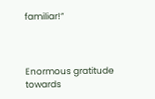familiar!”



Enormous gratitude towards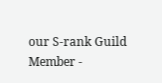our S-rank Guild Member -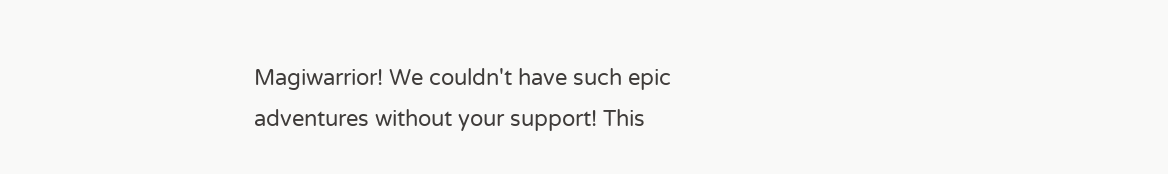Magiwarrior! We couldn't have such epic adventures without your support! This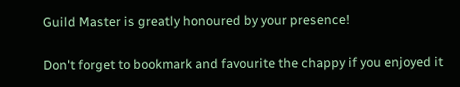Guild Master is greatly honoured by your presence!

Don't forget to bookmark and favourite the chappy if you enjoyed it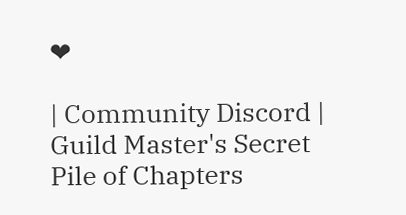❤

| Community Discord | Guild Master's Secret Pile of Chapters